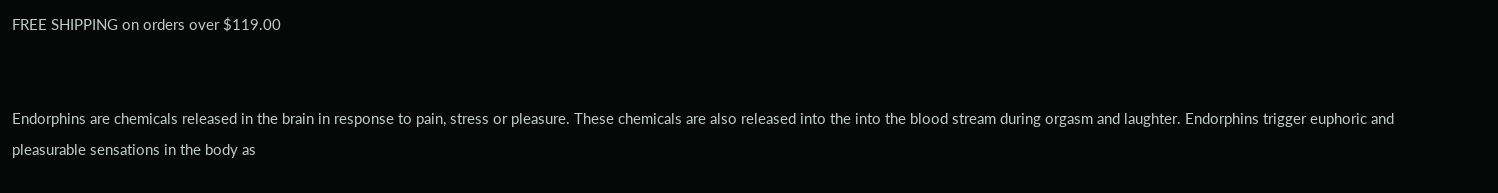FREE SHIPPING on orders over $119.00


Endorphins are chemicals released in the brain in response to pain, stress or pleasure. These chemicals are also released into the into the blood stream during orgasm and laughter. Endorphins trigger euphoric and pleasurable sensations in the body as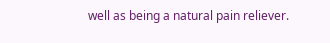well as being a natural pain reliever.